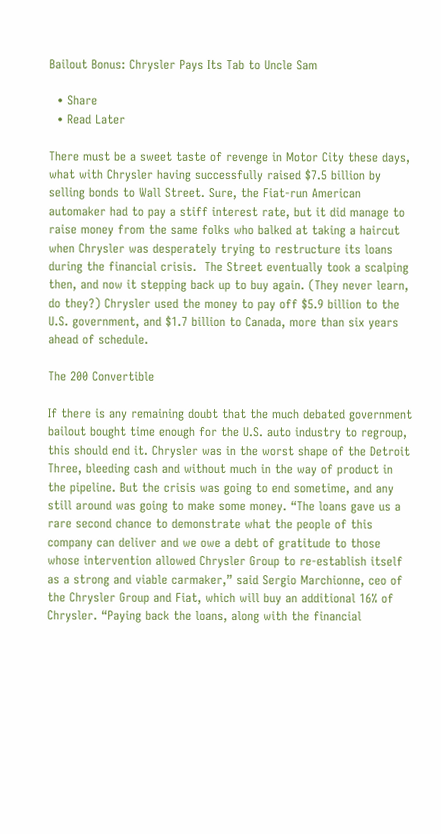Bailout Bonus: Chrysler Pays Its Tab to Uncle Sam

  • Share
  • Read Later

There must be a sweet taste of revenge in Motor City these days, what with Chrysler having successfully raised $7.5 billion by selling bonds to Wall Street. Sure, the Fiat-run American automaker had to pay a stiff interest rate, but it did manage to raise money from the same folks who balked at taking a haircut when Chrysler was desperately trying to restructure its loans during the financial crisis.  The Street eventually took a scalping then, and now it stepping back up to buy again. (They never learn, do they?) Chrysler used the money to pay off $5.9 billion to the U.S. government, and $1.7 billion to Canada, more than six years ahead of schedule.

The 200 Convertible

If there is any remaining doubt that the much debated government bailout bought time enough for the U.S. auto industry to regroup, this should end it. Chrysler was in the worst shape of the Detroit Three, bleeding cash and without much in the way of product in the pipeline. But the crisis was going to end sometime, and any still around was going to make some money. “The loans gave us a rare second chance to demonstrate what the people of this company can deliver and we owe a debt of gratitude to those whose intervention allowed Chrysler Group to re-establish itself as a strong and viable carmaker,” said Sergio Marchionne, ceo of the Chrysler Group and Fiat, which will buy an additional 16% of Chrysler. “Paying back the loans, along with the financial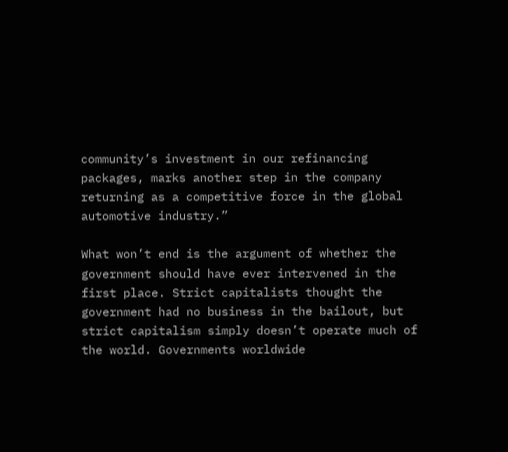community’s investment in our refinancing packages, marks another step in the company returning as a competitive force in the global automotive industry.”

What won’t end is the argument of whether the government should have ever intervened in the first place. Strict capitalists thought the government had no business in the bailout, but strict capitalism simply doesn’t operate much of the world. Governments worldwide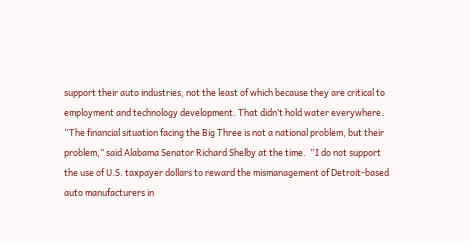support their auto industries, not the least of which because they are critical to employment and technology development. That didn’t hold water everywhere. “The financial situation facing the Big Three is not a national problem, but their problem,” said Alabama Senator Richard Shelby at the time.  “I do not support the use of U.S. taxpayer dollars to reward the mismanagement of Detroit-based auto manufacturers in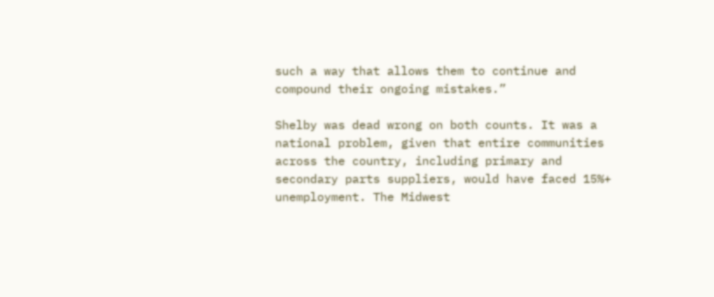such a way that allows them to continue and compound their ongoing mistakes.”

Shelby was dead wrong on both counts. It was a national problem, given that entire communities across the country, including primary and secondary parts suppliers, would have faced 15%+ unemployment. The Midwest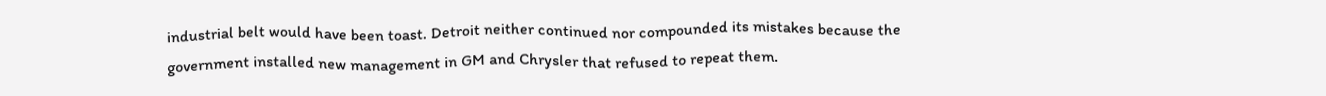industrial belt would have been toast. Detroit neither continued nor compounded its mistakes because the government installed new management in GM and Chrysler that refused to repeat them.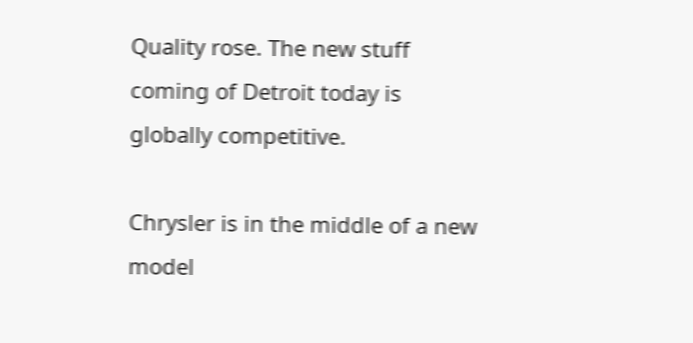Quality rose. The new stuff coming of Detroit today is globally competitive.

Chrysler is in the middle of a new model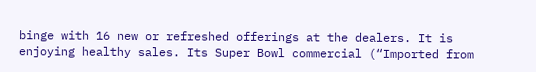binge with 16 new or refreshed offerings at the dealers. It is enjoying healthy sales. Its Super Bowl commercial (“Imported from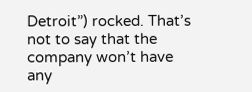Detroit”) rocked. That’s not to say that the company won’t have any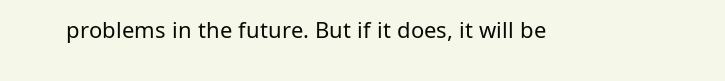problems in the future. But if it does, it will be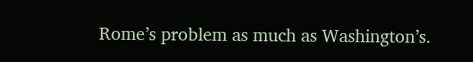Rome’s problem as much as Washington’s.